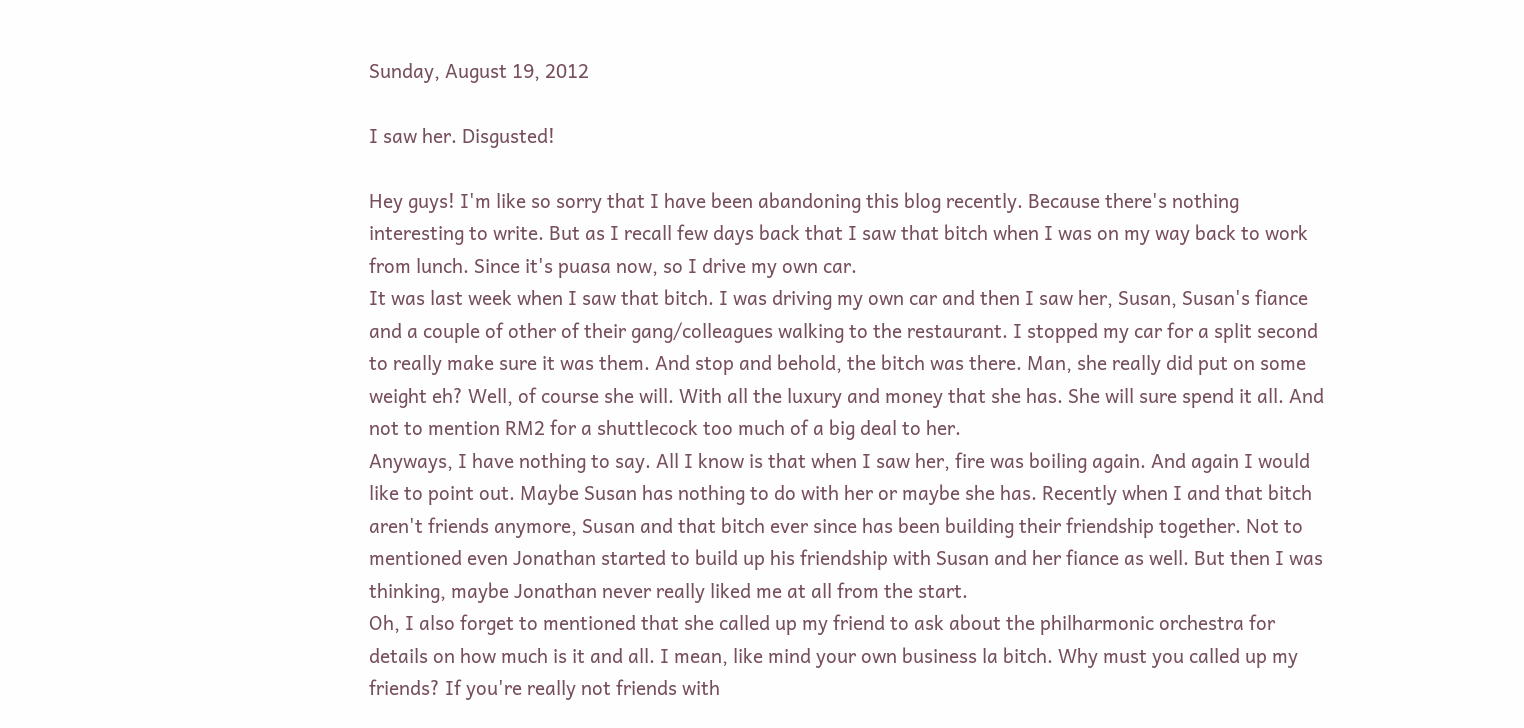Sunday, August 19, 2012

I saw her. Disgusted!

Hey guys! I'm like so sorry that I have been abandoning this blog recently. Because there's nothing interesting to write. But as I recall few days back that I saw that bitch when I was on my way back to work from lunch. Since it's puasa now, so I drive my own car.
It was last week when I saw that bitch. I was driving my own car and then I saw her, Susan, Susan's fiance and a couple of other of their gang/colleagues walking to the restaurant. I stopped my car for a split second to really make sure it was them. And stop and behold, the bitch was there. Man, she really did put on some weight eh? Well, of course she will. With all the luxury and money that she has. She will sure spend it all. And not to mention RM2 for a shuttlecock too much of a big deal to her.
Anyways, I have nothing to say. All I know is that when I saw her, fire was boiling again. And again I would like to point out. Maybe Susan has nothing to do with her or maybe she has. Recently when I and that bitch aren't friends anymore, Susan and that bitch ever since has been building their friendship together. Not to mentioned even Jonathan started to build up his friendship with Susan and her fiance as well. But then I was thinking, maybe Jonathan never really liked me at all from the start.
Oh, I also forget to mentioned that she called up my friend to ask about the philharmonic orchestra for details on how much is it and all. I mean, like mind your own business la bitch. Why must you called up my friends? If you're really not friends with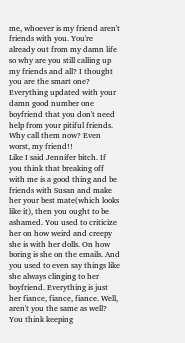me, whoever is my friend aren't friends with you. You're already out from my damn life so why are you still calling up my friends and all? I thought you are the smart one? Everything updated with your damn good number one boyfriend that you don't need help from your pitiful friends. Why call them now? Even worst, my friend!!
Like I said Jennifer bitch. If you think that breaking off with me is a good thing and be friends with Susan and make her your best mate(which looks like it), then you ought to be ashamed. You used to criticize her on how weird and creepy she is with her dolls. On how boring is she on the emails. And you used to even say things like she always clinging to her boyfriend. Everything is just her fiance, fiance, fiance. Well, aren't you the same as well? You think keeping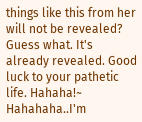things like this from her will not be revealed? Guess what. It's already revealed. Good luck to your pathetic life. Hahaha!~
Hahahaha..I'm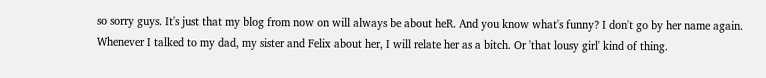so sorry guys. It's just that my blog from now on will always be about heR. And you know what's funny? I don't go by her name again. Whenever I talked to my dad, my sister and Felix about her, I will relate her as a bitch. Or 'that lousy girl' kind of thing.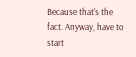Because that's the fact. Anyway, have to start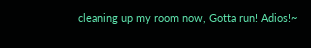cleaning up my room now, Gotta run! Adios!~